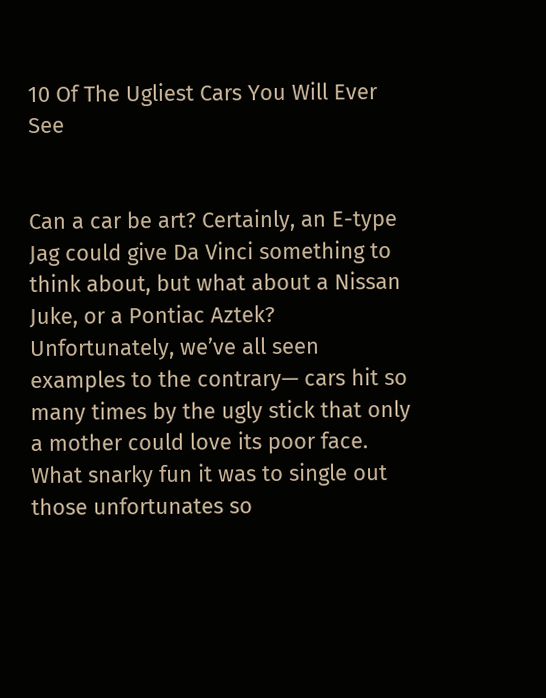10 Of The Ugliest Cars You Will Ever See


Can a car be art? Certainly, an E-type Jag could give Da Vinci something to think about, but what about a Nissan Juke, or a Pontiac Aztek? Unfortunately, we’ve all seen examples to the contrary— cars hit so many times by the ugly stick that only a mother could love its poor face. What snarky fun it was to single out those unfortunates so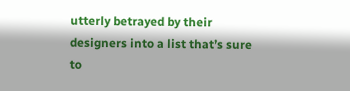utterly betrayed by their designers into a list that’s sure to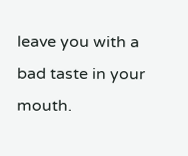leave you with a bad taste in your mouth.